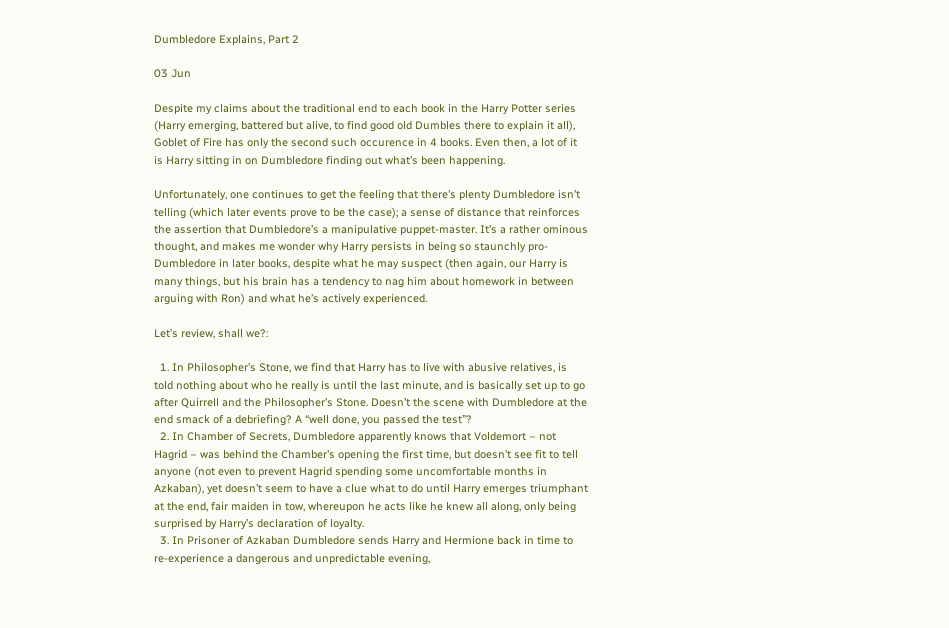Dumbledore Explains, Part 2

03 Jun

Despite my claims about the traditional end to each book in the Harry Potter series (Harry emerging, battered but alive, to find good old Dumbles there to explain it all), Goblet of Fire has only the second such occurence in 4 books. Even then, a lot of it is Harry sitting in on Dumbledore finding out what’s been happening.

Unfortunately, one continues to get the feeling that there’s plenty Dumbledore isn’t telling (which later events prove to be the case); a sense of distance that reinforces the assertion that Dumbledore’s a manipulative puppet-master. It’s a rather ominous thought, and makes me wonder why Harry persists in being so staunchly pro-Dumbledore in later books, despite what he may suspect (then again, our Harry is many things, but his brain has a tendency to nag him about homework in between arguing with Ron) and what he’s actively experienced.

Let’s review, shall we?:

  1. In Philosopher’s Stone, we find that Harry has to live with abusive relatives, is told nothing about who he really is until the last minute, and is basically set up to go after Quirrell and the Philosopher’s Stone. Doesn’t the scene with Dumbledore at the end smack of a debriefing? A “well done, you passed the test”?
  2. In Chamber of Secrets, Dumbledore apparently knows that Voldemort – not Hagrid – was behind the Chamber’s opening the first time, but doesn’t see fit to tell anyone (not even to prevent Hagrid spending some uncomfortable months in Azkaban), yet doesn’t seem to have a clue what to do until Harry emerges triumphant at the end, fair maiden in tow, whereupon he acts like he knew all along, only being surprised by Harry’s declaration of loyalty.
  3. In Prisoner of Azkaban Dumbledore sends Harry and Hermione back in time to re-experience a dangerous and unpredictable evening,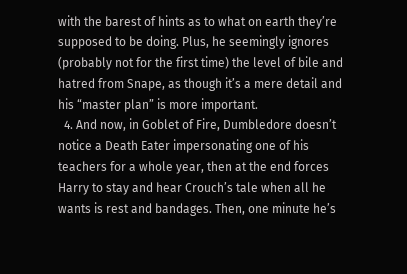with the barest of hints as to what on earth they’re supposed to be doing. Plus, he seemingly ignores (probably not for the first time) the level of bile and hatred from Snape, as though it’s a mere detail and his “master plan” is more important.
  4. And now, in Goblet of Fire, Dumbledore doesn’t notice a Death Eater impersonating one of his teachers for a whole year, then at the end forces Harry to stay and hear Crouch’s tale when all he wants is rest and bandages. Then, one minute he’s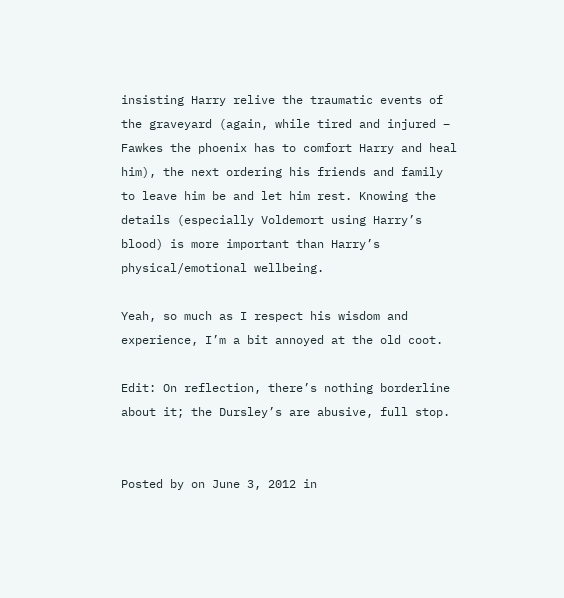insisting Harry relive the traumatic events of the graveyard (again, while tired and injured – Fawkes the phoenix has to comfort Harry and heal him), the next ordering his friends and family to leave him be and let him rest. Knowing the details (especially Voldemort using Harry’s blood) is more important than Harry’s physical/emotional wellbeing.

Yeah, so much as I respect his wisdom and experience, I’m a bit annoyed at the old coot.

Edit: On reflection, there’s nothing borderline about it; the Dursley’s are abusive, full stop.


Posted by on June 3, 2012 in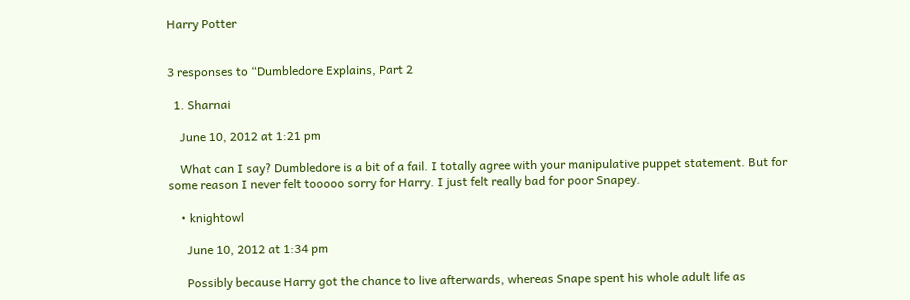Harry Potter


3 responses to “Dumbledore Explains, Part 2

  1. Sharnai

    June 10, 2012 at 1:21 pm

    What can I say? Dumbledore is a bit of a fail. I totally agree with your manipulative puppet statement. But for some reason I never felt tooooo sorry for Harry. I just felt really bad for poor Snapey.

    • knightowl

      June 10, 2012 at 1:34 pm

      Possibly because Harry got the chance to live afterwards, whereas Snape spent his whole adult life as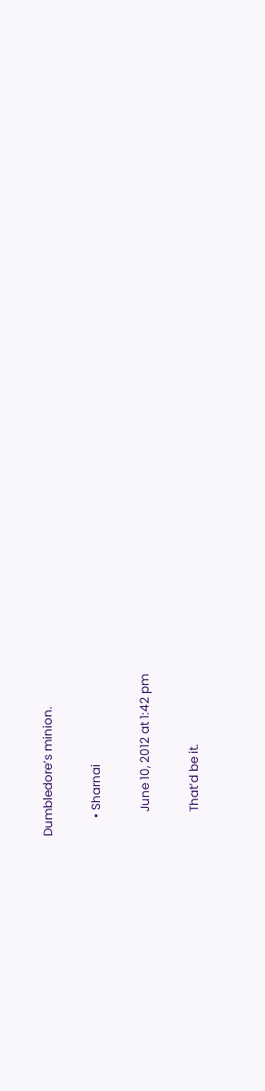Dumbledore’s minion.

      • Sharnai

        June 10, 2012 at 1:42 pm

        That’d be it.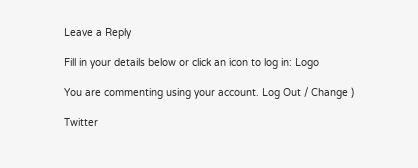Leave a Reply

Fill in your details below or click an icon to log in: Logo

You are commenting using your account. Log Out / Change )

Twitter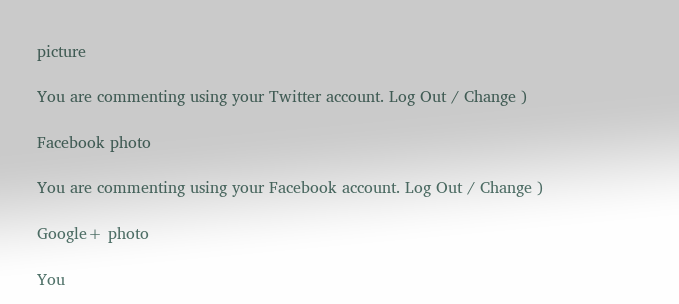picture

You are commenting using your Twitter account. Log Out / Change )

Facebook photo

You are commenting using your Facebook account. Log Out / Change )

Google+ photo

You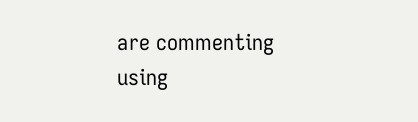are commenting using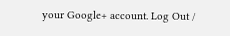your Google+ account. Log Out /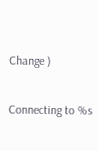Change )

Connecting to %s